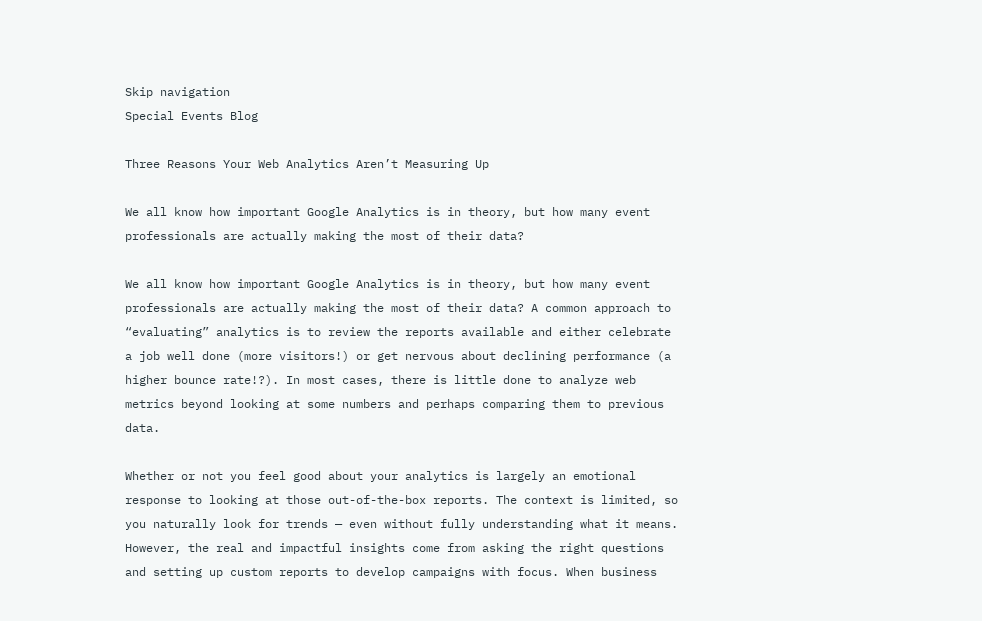Skip navigation
Special Events Blog

Three Reasons Your Web Analytics Aren’t Measuring Up

We all know how important Google Analytics is in theory, but how many event professionals are actually making the most of their data?

We all know how important Google Analytics is in theory, but how many event professionals are actually making the most of their data? A common approach to “evaluating” analytics is to review the reports available and either celebrate a job well done (more visitors!) or get nervous about declining performance (a higher bounce rate!?). In most cases, there is little done to analyze web metrics beyond looking at some numbers and perhaps comparing them to previous data.

Whether or not you feel good about your analytics is largely an emotional response to looking at those out-of-the-box reports. The context is limited, so you naturally look for trends — even without fully understanding what it means. However, the real and impactful insights come from asking the right questions and setting up custom reports to develop campaigns with focus. When business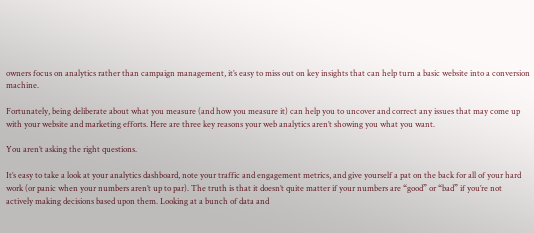owners focus on analytics rather than campaign management, it’s easy to miss out on key insights that can help turn a basic website into a conversion machine.

Fortunately, being deliberate about what you measure (and how you measure it) can help you to uncover and correct any issues that may come up with your website and marketing efforts. Here are three key reasons your web analytics aren’t showing you what you want.

You aren’t asking the right questions.

It’s easy to take a look at your analytics dashboard, note your traffic and engagement metrics, and give yourself a pat on the back for all of your hard work (or panic when your numbers aren’t up to par). The truth is that it doesn’t quite matter if your numbers are “good” or “bad” if you’re not actively making decisions based upon them. Looking at a bunch of data and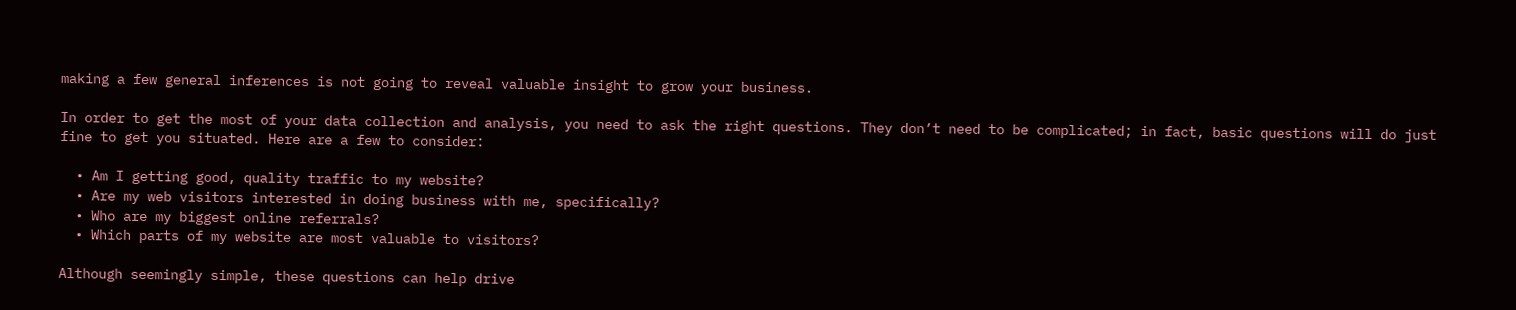making a few general inferences is not going to reveal valuable insight to grow your business.

In order to get the most of your data collection and analysis, you need to ask the right questions. They don’t need to be complicated; in fact, basic questions will do just fine to get you situated. Here are a few to consider:

  • Am I getting good, quality traffic to my website?
  • Are my web visitors interested in doing business with me, specifically?
  • Who are my biggest online referrals?
  • Which parts of my website are most valuable to visitors?

Although seemingly simple, these questions can help drive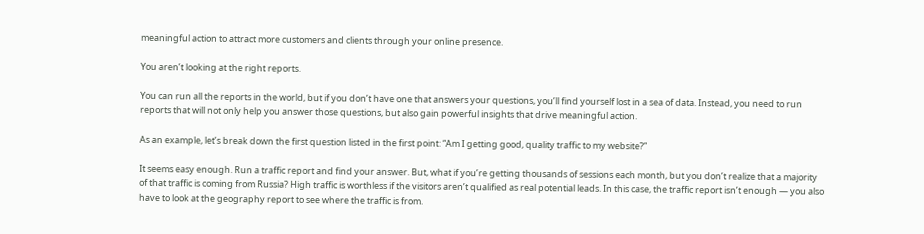meaningful action to attract more customers and clients through your online presence.

You aren’t looking at the right reports.

You can run all the reports in the world, but if you don’t have one that answers your questions, you’ll find yourself lost in a sea of data. Instead, you need to run reports that will not only help you answer those questions, but also gain powerful insights that drive meaningful action.

As an example, let’s break down the first question listed in the first point: “Am I getting good, quality traffic to my website?”

It seems easy enough. Run a traffic report and find your answer. But, what if you’re getting thousands of sessions each month, but you don’t realize that a majority of that traffic is coming from Russia? High traffic is worthless if the visitors aren’t qualified as real potential leads. In this case, the traffic report isn’t enough — you also have to look at the geography report to see where the traffic is from.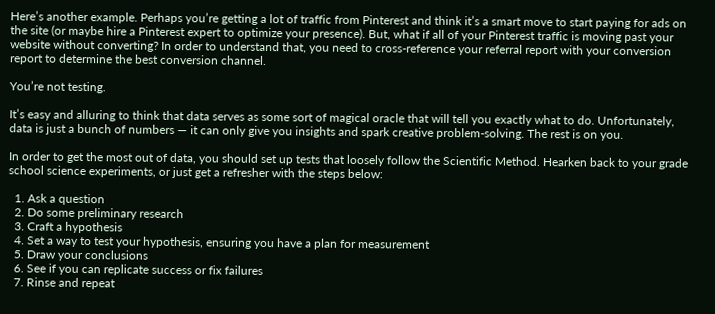Here’s another example. Perhaps you’re getting a lot of traffic from Pinterest and think it’s a smart move to start paying for ads on the site (or maybe hire a Pinterest expert to optimize your presence). But, what if all of your Pinterest traffic is moving past your website without converting? In order to understand that, you need to cross-reference your referral report with your conversion report to determine the best conversion channel.

You’re not testing.

It’s easy and alluring to think that data serves as some sort of magical oracle that will tell you exactly what to do. Unfortunately, data is just a bunch of numbers — it can only give you insights and spark creative problem-solving. The rest is on you.

In order to get the most out of data, you should set up tests that loosely follow the Scientific Method. Hearken back to your grade school science experiments, or just get a refresher with the steps below:

  1. Ask a question
  2. Do some preliminary research
  3. Craft a hypothesis
  4. Set a way to test your hypothesis, ensuring you have a plan for measurement
  5. Draw your conclusions
  6. See if you can replicate success or fix failures
  7. Rinse and repeat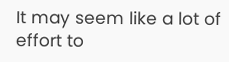It may seem like a lot of effort to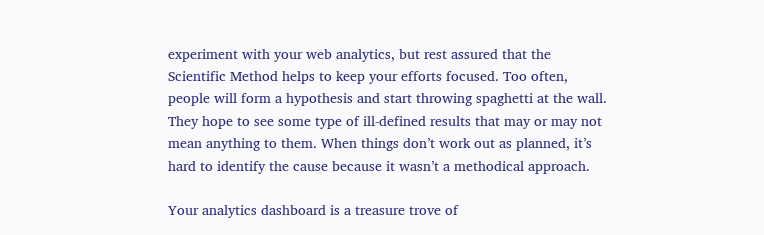experiment with your web analytics, but rest assured that the Scientific Method helps to keep your efforts focused. Too often, people will form a hypothesis and start throwing spaghetti at the wall. They hope to see some type of ill-defined results that may or may not mean anything to them. When things don’t work out as planned, it’s hard to identify the cause because it wasn’t a methodical approach.

Your analytics dashboard is a treasure trove of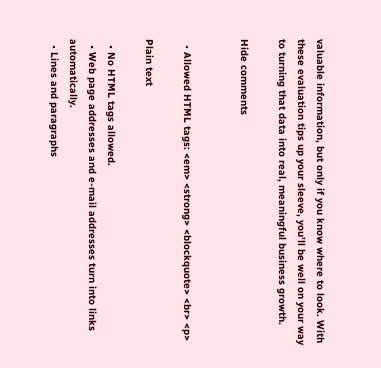valuable information, but only if you know where to look. With these evaluation tips up your sleeve, you’ll be well on your way to turning that data into real, meaningful business growth.

Hide comments


  • Allowed HTML tags: <em> <strong> <blockquote> <br> <p>

Plain text

  • No HTML tags allowed.
  • Web page addresses and e-mail addresses turn into links automatically.
  • Lines and paragraphs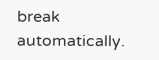break automatically.